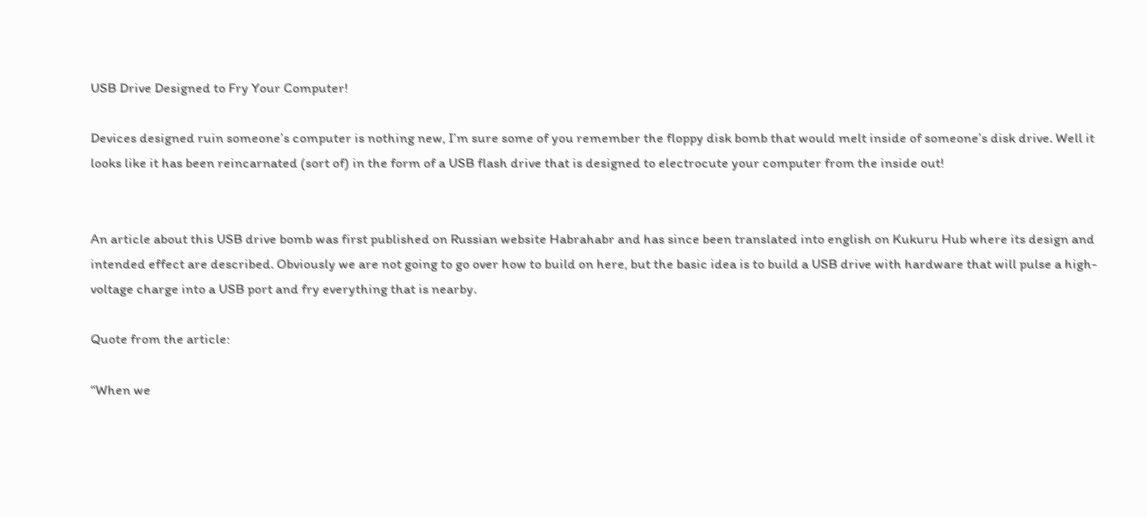USB Drive Designed to Fry Your Computer!

Devices designed ruin someone’s computer is nothing new, I’m sure some of you remember the floppy disk bomb that would melt inside of someone’s disk drive. Well it looks like it has been reincarnated (sort of) in the form of a USB flash drive that is designed to electrocute your computer from the inside out!


An article about this USB drive bomb was first published on Russian website Habrahabr and has since been translated into english on Kukuru Hub where its design and intended effect are described. Obviously we are not going to go over how to build on here, but the basic idea is to build a USB drive with hardware that will pulse a high-voltage charge into a USB port and fry everything that is nearby.

Quote from the article:

“When we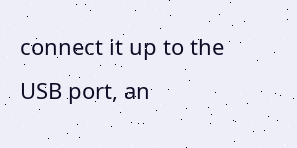connect it up to the USB port, an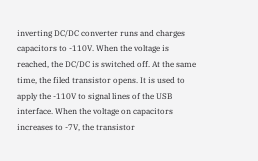inverting DC/DC converter runs and charges capacitors to -110V. When the voltage is reached, the DC/DC is switched off. At the same time, the filed transistor opens. It is used to apply the -110V to signal lines of the USB interface. When the voltage on capacitors increases to -7V, the transistor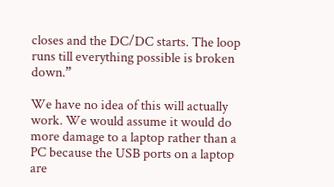closes and the DC/DC starts. The loop runs till everything possible is broken down.”

We have no idea of this will actually work. We would assume it would do more damage to a laptop rather than a PC because the USB ports on a laptop are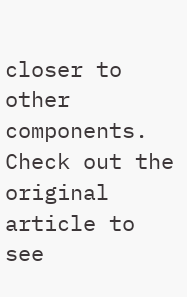closer to other components. Check out the original article to see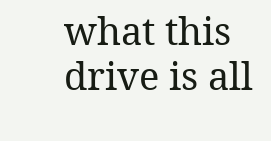what this drive is all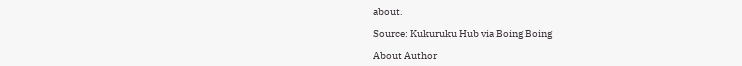about.

Source: Kukuruku Hub via Boing Boing

About Author